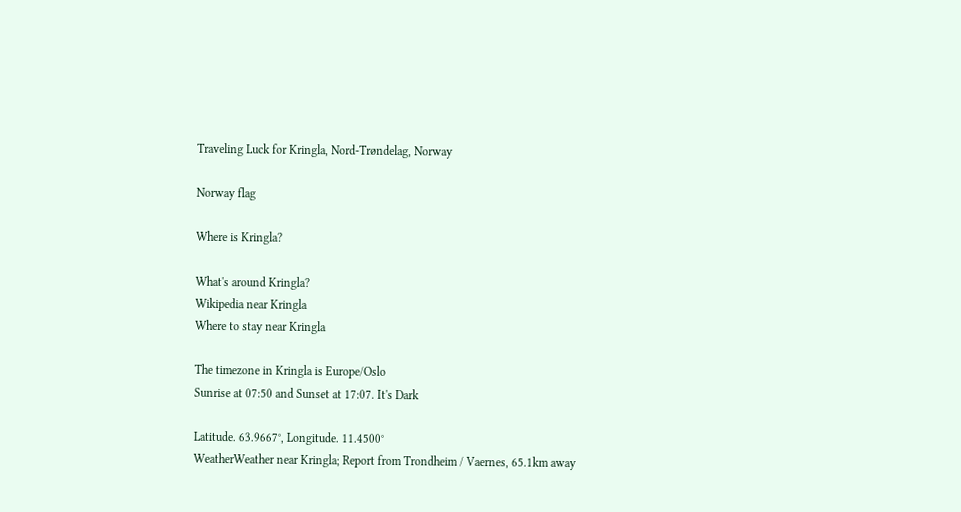Traveling Luck for Kringla, Nord-Trøndelag, Norway

Norway flag

Where is Kringla?

What's around Kringla?
Wikipedia near Kringla
Where to stay near Kringla

The timezone in Kringla is Europe/Oslo
Sunrise at 07:50 and Sunset at 17:07. It's Dark

Latitude. 63.9667°, Longitude. 11.4500°
WeatherWeather near Kringla; Report from Trondheim / Vaernes, 65.1km away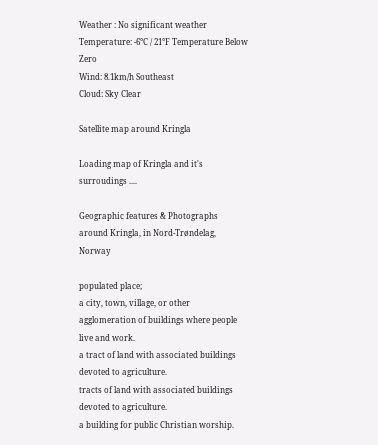Weather : No significant weather
Temperature: -6°C / 21°F Temperature Below Zero
Wind: 8.1km/h Southeast
Cloud: Sky Clear

Satellite map around Kringla

Loading map of Kringla and it's surroudings ....

Geographic features & Photographs around Kringla, in Nord-Trøndelag, Norway

populated place;
a city, town, village, or other agglomeration of buildings where people live and work.
a tract of land with associated buildings devoted to agriculture.
tracts of land with associated buildings devoted to agriculture.
a building for public Christian worship.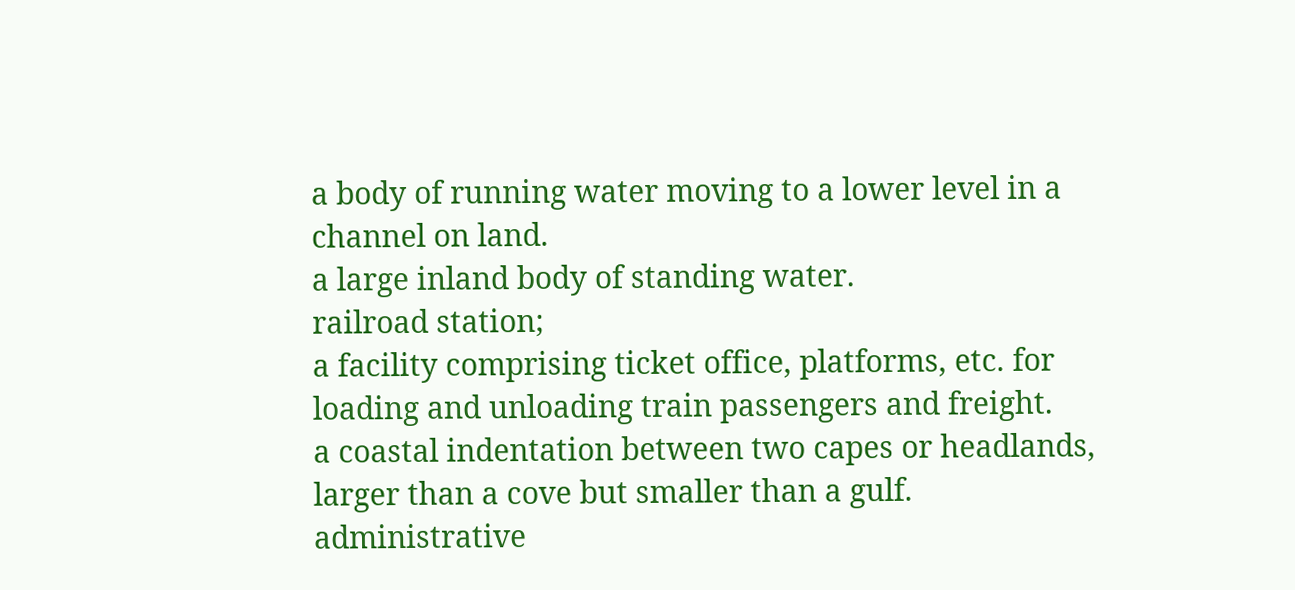a body of running water moving to a lower level in a channel on land.
a large inland body of standing water.
railroad station;
a facility comprising ticket office, platforms, etc. for loading and unloading train passengers and freight.
a coastal indentation between two capes or headlands, larger than a cove but smaller than a gulf.
administrative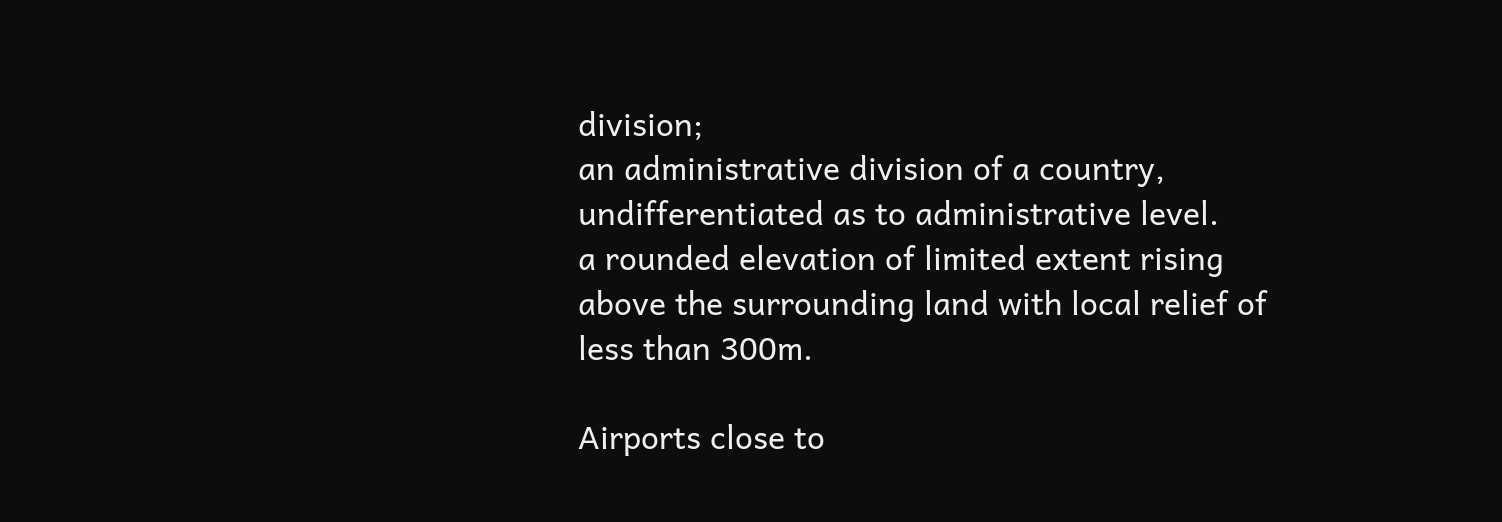division;
an administrative division of a country, undifferentiated as to administrative level.
a rounded elevation of limited extent rising above the surrounding land with local relief of less than 300m.

Airports close to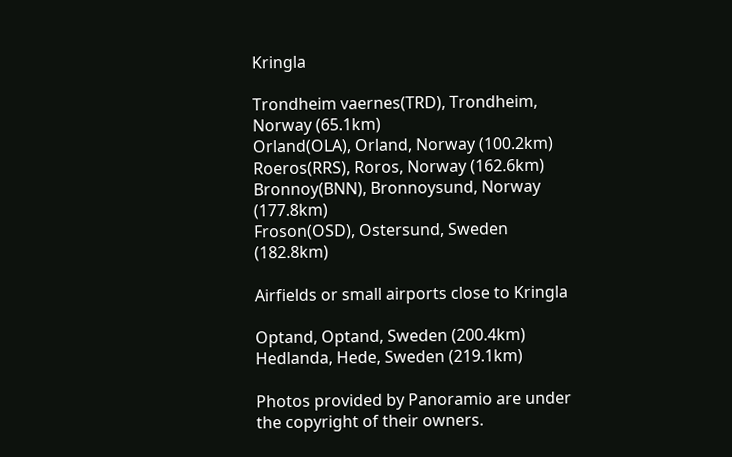Kringla

Trondheim vaernes(TRD), Trondheim, Norway (65.1km)
Orland(OLA), Orland, Norway (100.2km)
Roeros(RRS), Roros, Norway (162.6km)
Bronnoy(BNN), Bronnoysund, Norway (177.8km)
Froson(OSD), Ostersund, Sweden (182.8km)

Airfields or small airports close to Kringla

Optand, Optand, Sweden (200.4km)
Hedlanda, Hede, Sweden (219.1km)

Photos provided by Panoramio are under the copyright of their owners.